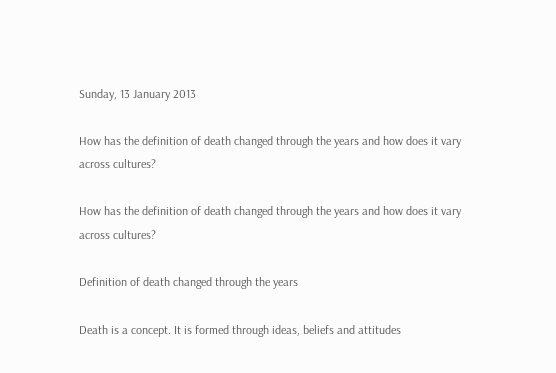Sunday, 13 January 2013

How has the definition of death changed through the years and how does it vary across cultures?

How has the definition of death changed through the years and how does it vary across cultures?

Definition of death changed through the years

Death is a concept. It is formed through ideas, beliefs and attitudes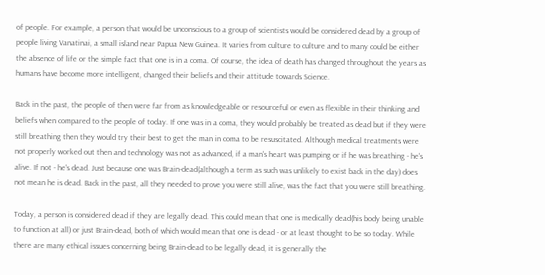of people. For example, a person that would be unconscious to a group of scientists would be considered dead by a group of people living Vanatinai, a small island near Papua New Guinea. It varies from culture to culture and to many could be either the absence of life or the simple fact that one is in a coma. Of course, the idea of death has changed throughout the years as humans have become more intelligent, changed their beliefs and their attitude towards Science.

Back in the past, the people of then were far from as knowledgeable or resourceful or even as flexible in their thinking and beliefs when compared to the people of today. If one was in a coma, they would probably be treated as dead but if they were still breathing then they would try their best to get the man in coma to be resuscitated. Although medical treatments were not properly worked out then and technology was not as advanced, if a man's heart was pumping or if he was breathing - he's alive. If not - he's dead. Just because one was Brain-dead(although a term as such was unlikely to exist back in the day) does not mean he is dead. Back in the past, all they needed to prove you were still alive, was the fact that you were still breathing.

Today, a person is considered dead if they are legally dead. This could mean that one is medically dead(his body being unable to function at all) or just Brain-dead, both of which would mean that one is dead - or at least thought to be so today. While there are many ethical issues concerning being Brain-dead to be legally dead, it is generally the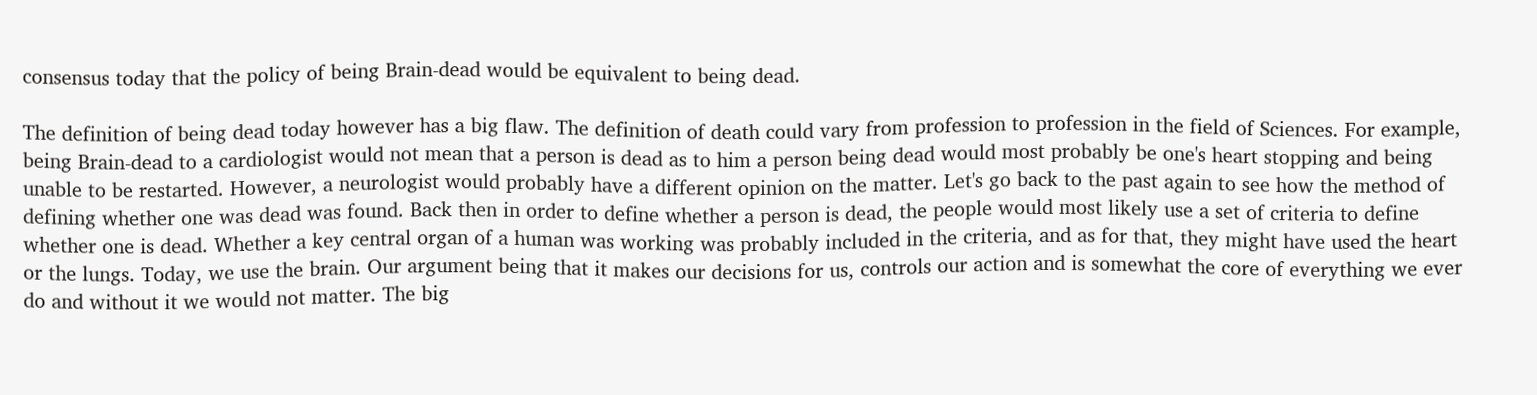consensus today that the policy of being Brain-dead would be equivalent to being dead.

The definition of being dead today however has a big flaw. The definition of death could vary from profession to profession in the field of Sciences. For example, being Brain-dead to a cardiologist would not mean that a person is dead as to him a person being dead would most probably be one's heart stopping and being unable to be restarted. However, a neurologist would probably have a different opinion on the matter. Let's go back to the past again to see how the method of defining whether one was dead was found. Back then in order to define whether a person is dead, the people would most likely use a set of criteria to define whether one is dead. Whether a key central organ of a human was working was probably included in the criteria, and as for that, they might have used the heart or the lungs. Today, we use the brain. Our argument being that it makes our decisions for us, controls our action and is somewhat the core of everything we ever do and without it we would not matter. The big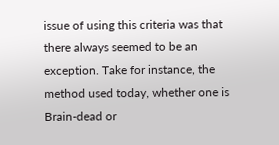issue of using this criteria was that there always seemed to be an exception. Take for instance, the method used today, whether one is Brain-dead or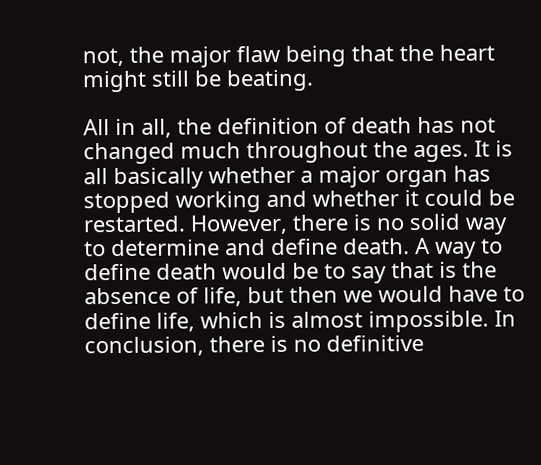not, the major flaw being that the heart might still be beating.

All in all, the definition of death has not changed much throughout the ages. It is all basically whether a major organ has stopped working and whether it could be restarted. However, there is no solid way to determine and define death. A way to define death would be to say that is the absence of life, but then we would have to define life, which is almost impossible. In conclusion, there is no definitive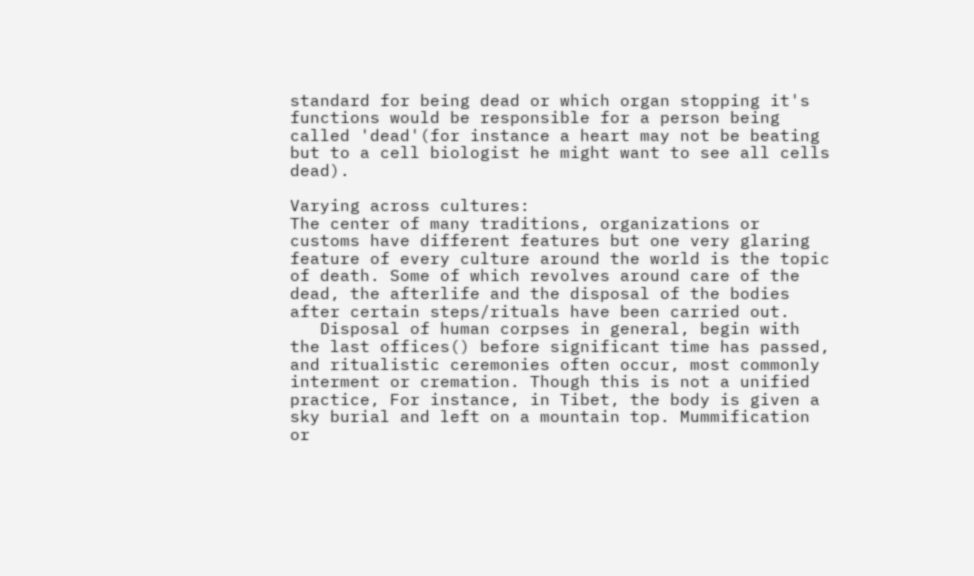standard for being dead or which organ stopping it's functions would be responsible for a person being called 'dead'(for instance a heart may not be beating but to a cell biologist he might want to see all cells dead).

Varying across cultures:
The center of many traditions, organizations or customs have different features but one very glaring feature of every culture around the world is the topic of death. Some of which revolves around care of the dead, the afterlife and the disposal of the bodies after certain steps/rituals have been carried out.
   Disposal of human corpses in general, begin with the last offices() before significant time has passed, and ritualistic ceremonies often occur, most commonly interment or cremation. Though this is not a unified practice, For instance, in Tibet, the body is given a sky burial and left on a mountain top. Mummification or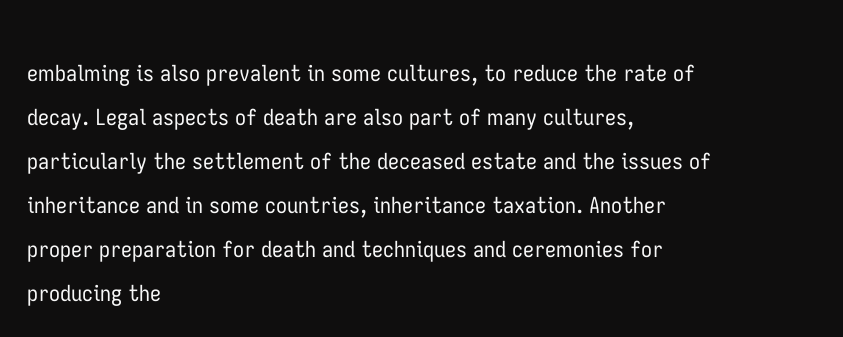embalming is also prevalent in some cultures, to reduce the rate of decay. Legal aspects of death are also part of many cultures, particularly the settlement of the deceased estate and the issues of inheritance and in some countries, inheritance taxation. Another proper preparation for death and techniques and ceremonies for producing the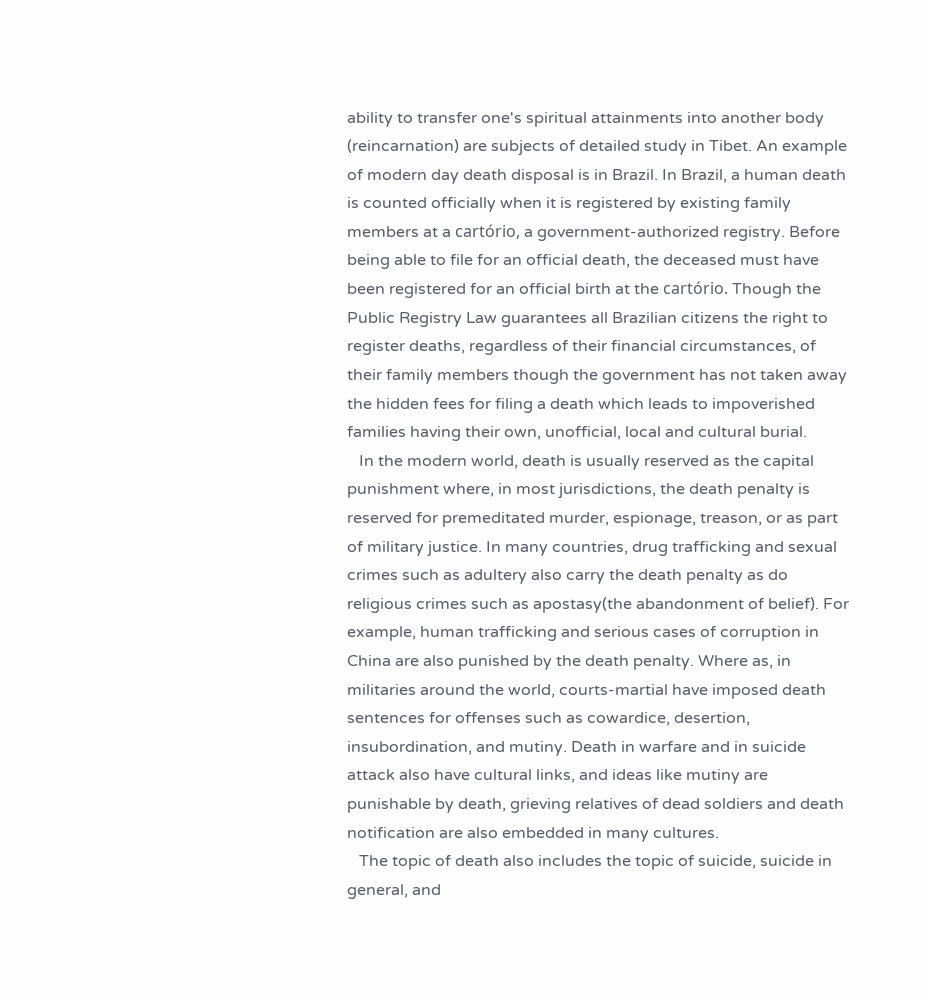ability to transfer one's spiritual attainments into another body (reincarnation) are subjects of detailed study in Tibet. An example of modern day death disposal is in Brazil. In Brazil, a human death is counted officially when it is registered by existing family members at a cartório, a government-authorized registry. Before being able to file for an official death, the deceased must have been registered for an official birth at the cartório. Though the Public Registry Law guarantees all Brazilian citizens the right to register deaths, regardless of their financial circumstances, of their family members though the government has not taken away the hidden fees for filing a death which leads to impoverished families having their own, unofficial, local and cultural burial.
   In the modern world, death is usually reserved as the capital punishment where, in most jurisdictions, the death penalty is reserved for premeditated murder, espionage, treason, or as part of military justice. In many countries, drug trafficking and sexual crimes such as adultery also carry the death penalty as do religious crimes such as apostasy(the abandonment of belief). For example, human trafficking and serious cases of corruption in China are also punished by the death penalty. Where as, in militaries around the world, courts-martial have imposed death sentences for offenses such as cowardice, desertion, insubordination, and mutiny. Death in warfare and in suicide attack also have cultural links, and ideas like mutiny are punishable by death, grieving relatives of dead soldiers and death notification are also embedded in many cultures.
   The topic of death also includes the topic of suicide, suicide in general, and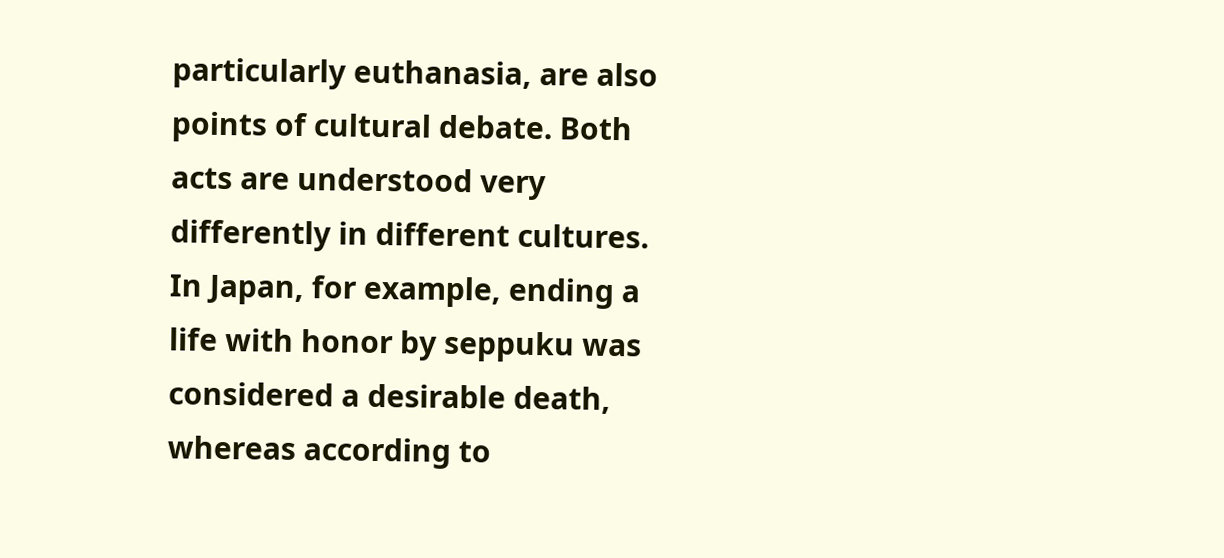particularly euthanasia, are also points of cultural debate. Both acts are understood very differently in different cultures. In Japan, for example, ending a life with honor by seppuku was considered a desirable death, whereas according to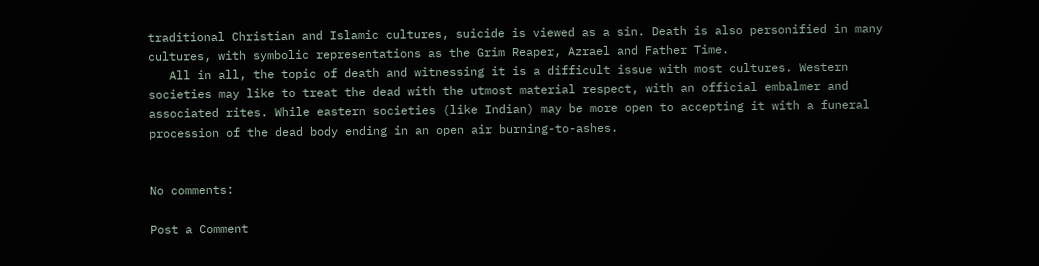traditional Christian and Islamic cultures, suicide is viewed as a sin. Death is also personified in many cultures, with symbolic representations as the Grim Reaper, Azrael and Father Time.
   All in all, the topic of death and witnessing it is a difficult issue with most cultures. Western societies may like to treat the dead with the utmost material respect, with an official embalmer and associated rites. While eastern societies (like Indian) may be more open to accepting it with a funeral procession of the dead body ending in an open air burning-to-ashes.


No comments:

Post a Comment